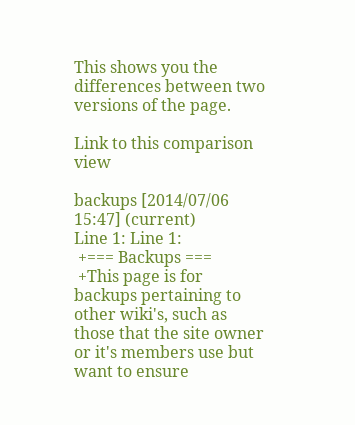This shows you the differences between two versions of the page.

Link to this comparison view

backups [2014/07/06 15:47] (current)
Line 1: Line 1:
 +=== Backups ===
 +This page is for backups pertaining to other wiki's, such as those that the site owner or it's members use but want to ensure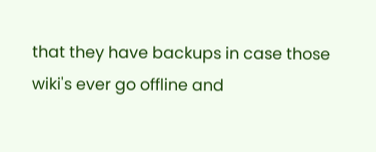that they have backups in case those wiki's ever go offline and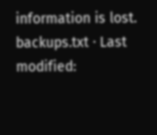information is lost.
backups.txt · Last modified: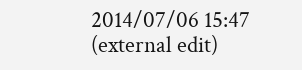2014/07/06 15:47 (external edit)